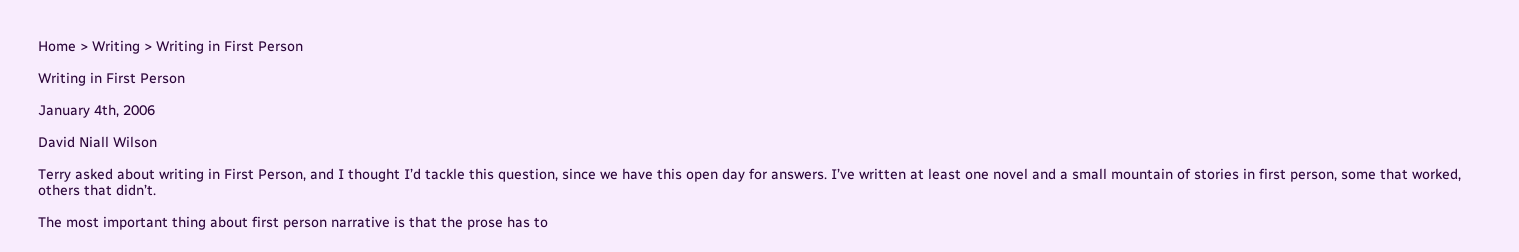Home > Writing > Writing in First Person

Writing in First Person

January 4th, 2006

David Niall Wilson

Terry asked about writing in First Person, and I thought I’d tackle this question, since we have this open day for answers. I’ve written at least one novel and a small mountain of stories in first person, some that worked, others that didn’t.

The most important thing about first person narrative is that the prose has to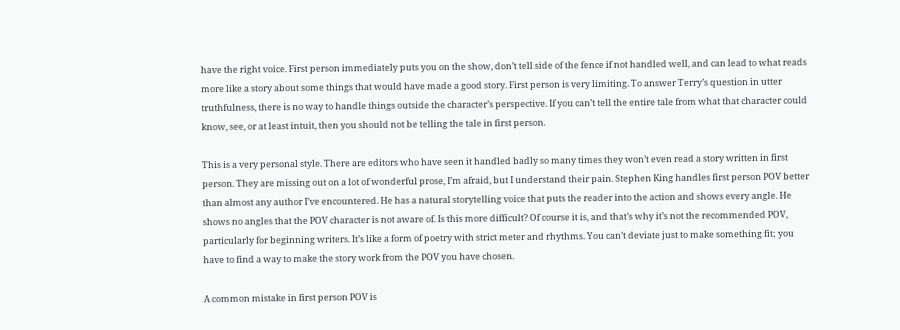have the right voice. First person immediately puts you on the show, don’t tell side of the fence if not handled well, and can lead to what reads more like a story about some things that would have made a good story. First person is very limiting. To answer Terry’s question in utter truthfulness, there is no way to handle things outside the character’s perspective. If you can’t tell the entire tale from what that character could know, see, or at least intuit, then you should not be telling the tale in first person.

This is a very personal style. There are editors who have seen it handled badly so many times they won’t even read a story written in first person. They are missing out on a lot of wonderful prose, I’m afraid, but I understand their pain. Stephen King handles first person POV better than almost any author I’ve encountered. He has a natural storytelling voice that puts the reader into the action and shows every angle. He shows no angles that the POV character is not aware of. Is this more difficult? Of course it is, and that’s why it’s not the recommended POV, particularly for beginning writers. It’s like a form of poetry with strict meter and rhythms. You can’t deviate just to make something fit; you have to find a way to make the story work from the POV you have chosen.

A common mistake in first person POV is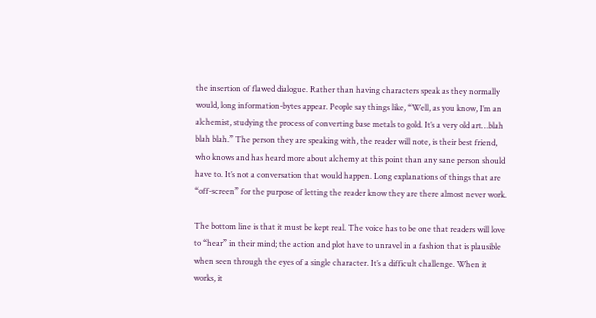the insertion of flawed dialogue. Rather than having characters speak as they normally would, long information-bytes appear. People say things like, “Well, as you know, I’m an alchemist, studying the process of converting base metals to gold. It’s a very old art…blah blah blah.” The person they are speaking with, the reader will note, is their best friend, who knows and has heard more about alchemy at this point than any sane person should have to. It’s not a conversation that would happen. Long explanations of things that are “off-screen” for the purpose of letting the reader know they are there almost never work.

The bottom line is that it must be kept real. The voice has to be one that readers will love to “hear” in their mind; the action and plot have to unravel in a fashion that is plausible when seen through the eyes of a single character. It’s a difficult challenge. When it works, it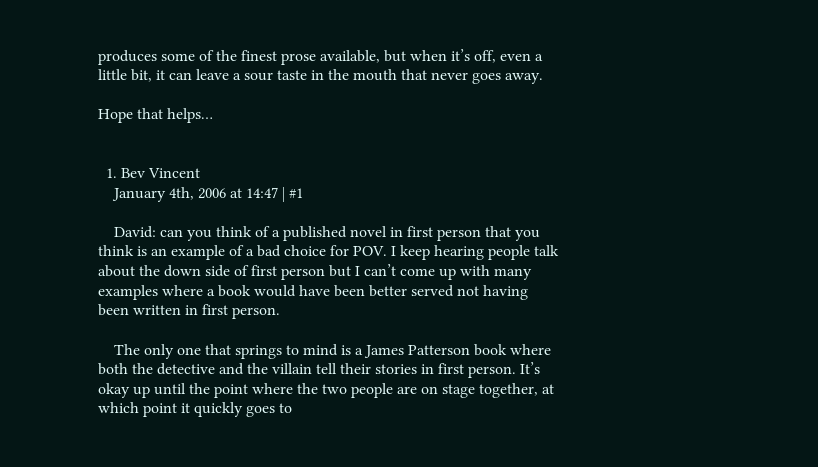produces some of the finest prose available, but when it’s off, even a little bit, it can leave a sour taste in the mouth that never goes away.

Hope that helps…


  1. Bev Vincent
    January 4th, 2006 at 14:47 | #1

    David: can you think of a published novel in first person that you think is an example of a bad choice for POV. I keep hearing people talk about the down side of first person but I can’t come up with many examples where a book would have been better served not having been written in first person.

    The only one that springs to mind is a James Patterson book where both the detective and the villain tell their stories in first person. It’s okay up until the point where the two people are on stage together, at which point it quickly goes to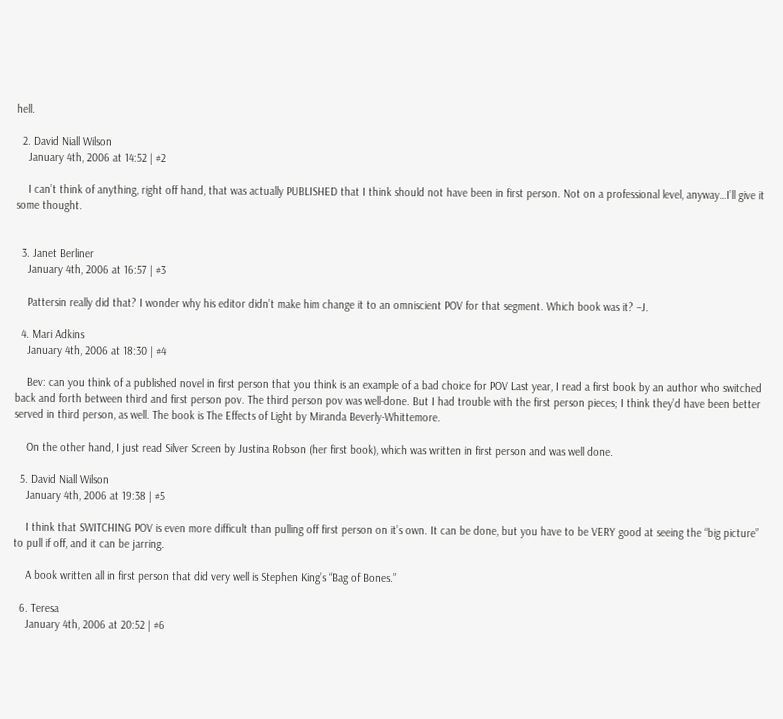hell.

  2. David Niall Wilson
    January 4th, 2006 at 14:52 | #2

    I can’t think of anything, right off hand, that was actually PUBLISHED that I think should not have been in first person. Not on a professional level, anyway…I’ll give it some thought.


  3. Janet Berliner
    January 4th, 2006 at 16:57 | #3

    Pattersin really did that? I wonder why his editor didn’t make him change it to an omniscient POV for that segment. Which book was it? –J.

  4. Mari Adkins
    January 4th, 2006 at 18:30 | #4

    Bev: can you think of a published novel in first person that you think is an example of a bad choice for POV Last year, I read a first book by an author who switched back and forth between third and first person pov. The third person pov was well-done. But I had trouble with the first person pieces; I think they’d have been better served in third person, as well. The book is The Effects of Light by Miranda Beverly-Whittemore.

    On the other hand, I just read Silver Screen by Justina Robson (her first book), which was written in first person and was well done.

  5. David Niall Wilson
    January 4th, 2006 at 19:38 | #5

    I think that SWITCHING POV is even more difficult than pulling off first person on it’s own. It can be done, but you have to be VERY good at seeing the “big picture” to pull if off, and it can be jarring.

    A book written all in first person that did very well is Stephen King’s “Bag of Bones.”

  6. Teresa
    January 4th, 2006 at 20:52 | #6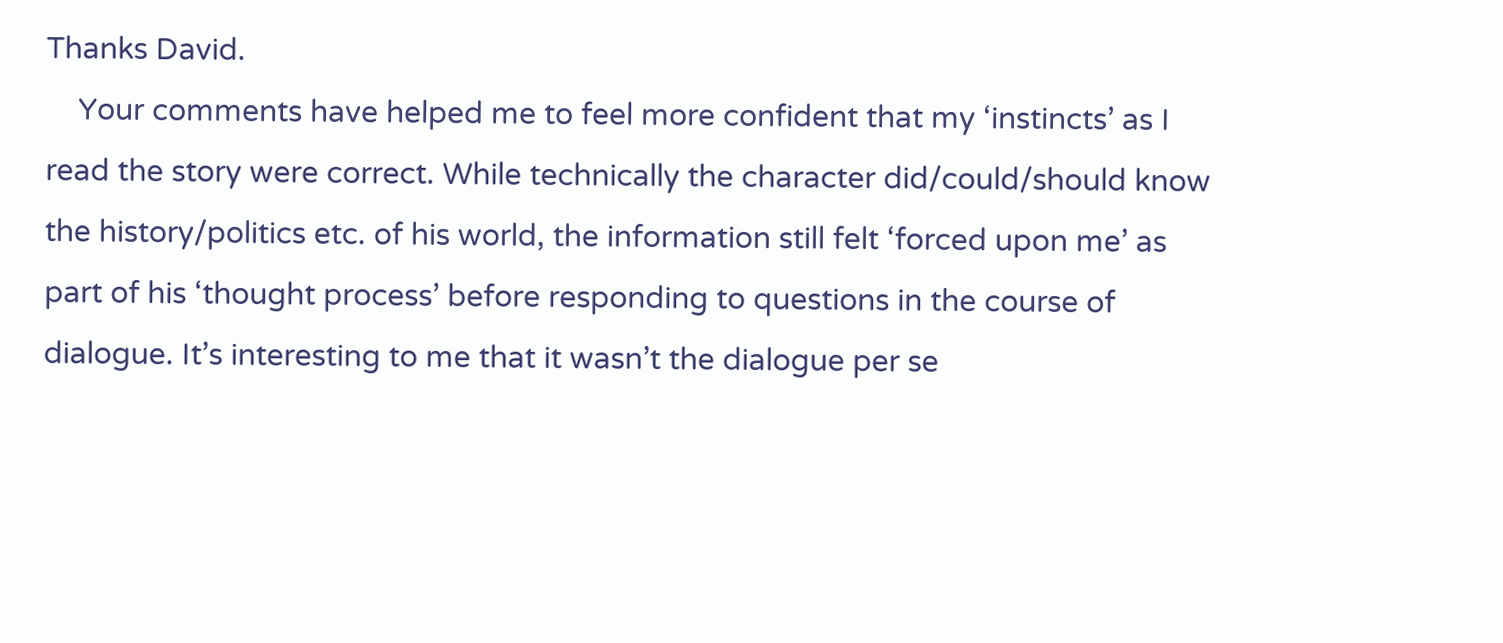Thanks David.
    Your comments have helped me to feel more confident that my ‘instincts’ as I read the story were correct. While technically the character did/could/should know the history/politics etc. of his world, the information still felt ‘forced upon me’ as part of his ‘thought process’ before responding to questions in the course of dialogue. It’s interesting to me that it wasn’t the dialogue per se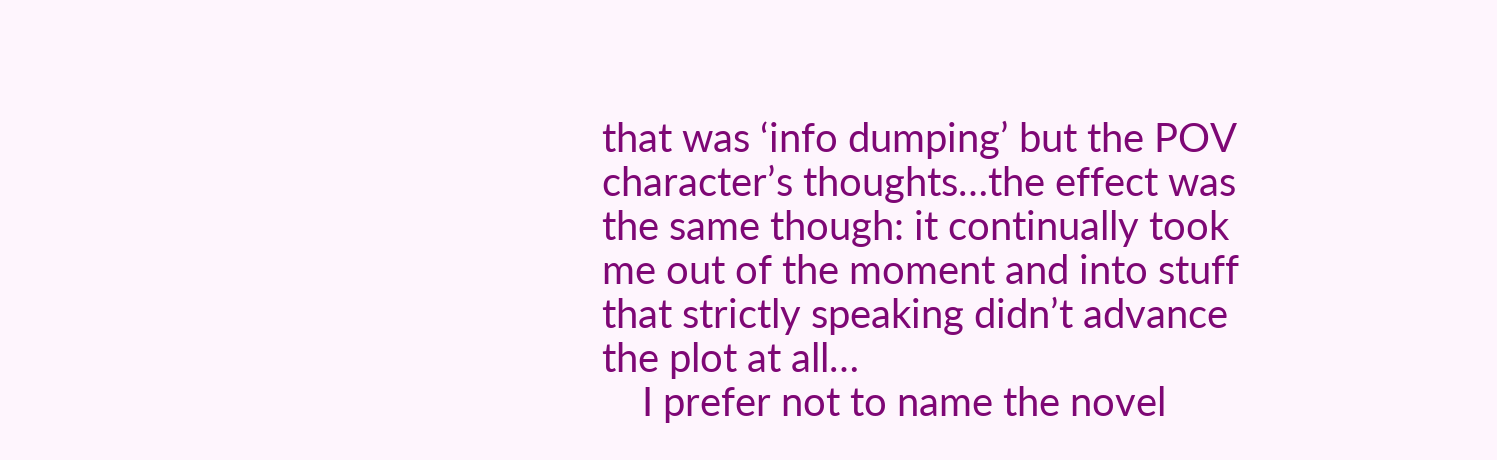that was ‘info dumping’ but the POV character’s thoughts…the effect was the same though: it continually took me out of the moment and into stuff that strictly speaking didn’t advance the plot at all…
    I prefer not to name the novel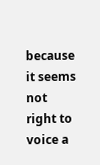because it seems not right to voice a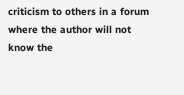criticism to others in a forum where the author will not know the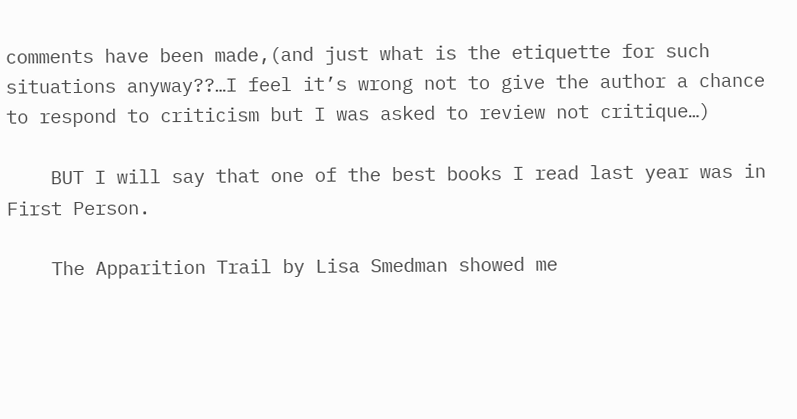comments have been made,(and just what is the etiquette for such situations anyway??…I feel it’s wrong not to give the author a chance to respond to criticism but I was asked to review not critique…)

    BUT I will say that one of the best books I read last year was in First Person.

    The Apparition Trail by Lisa Smedman showed me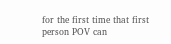for the first time that first person POV can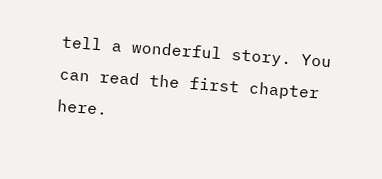tell a wonderful story. You can read the first chapter here.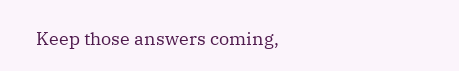Keep those answers coming,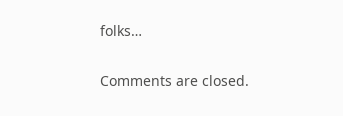folks…

Comments are closed.